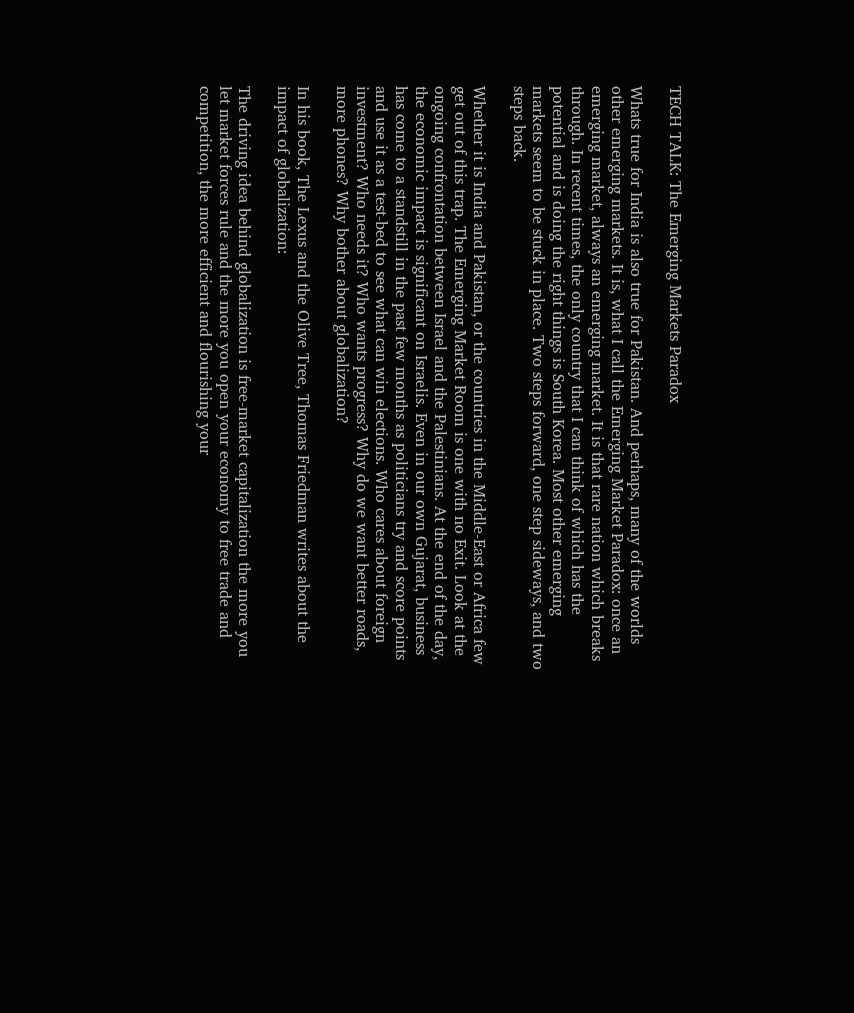TECH TALK: The Emerging Markets Paradox

Whats true for India is also true for Pakistan. And perhaps, many of the worlds other emerging markets. It is, what I call the Emerging Market Paradox: once an emerging market, always an emerging market. It is that rare nation which breaks through. In recent times, the only country that I can think of which has the potential and is doing the right things is South Korea. Most other emerging markets seem to be stuck in place. Two steps forward, one step sideways, and two steps back.

Whether it is India and Pakistan, or the countries in the Middle-East or Africa few get out of this trap. The Emerging Market Room is one with no Exit. Look at the ongoing confrontation between Israel and the Palestinians. At the end of the day, the economic impact is significant on Israelis. Even in our own Gujarat, business has come to a standstill in the past few months as politicians try and score points and use it as a test-bed to see what can win elections. Who cares about foreign investment? Who needs it? Who wants progress? Why do we want better roads, more phones? Why bother about globalization?

In his book, The Lexus and the Olive Tree, Thomas Friedman writes about the impact of globalization:

The driving idea behind globalization is free-market capitalization the more you let market forces rule and the more you open your economy to free trade and competition, the more efficient and flourishing your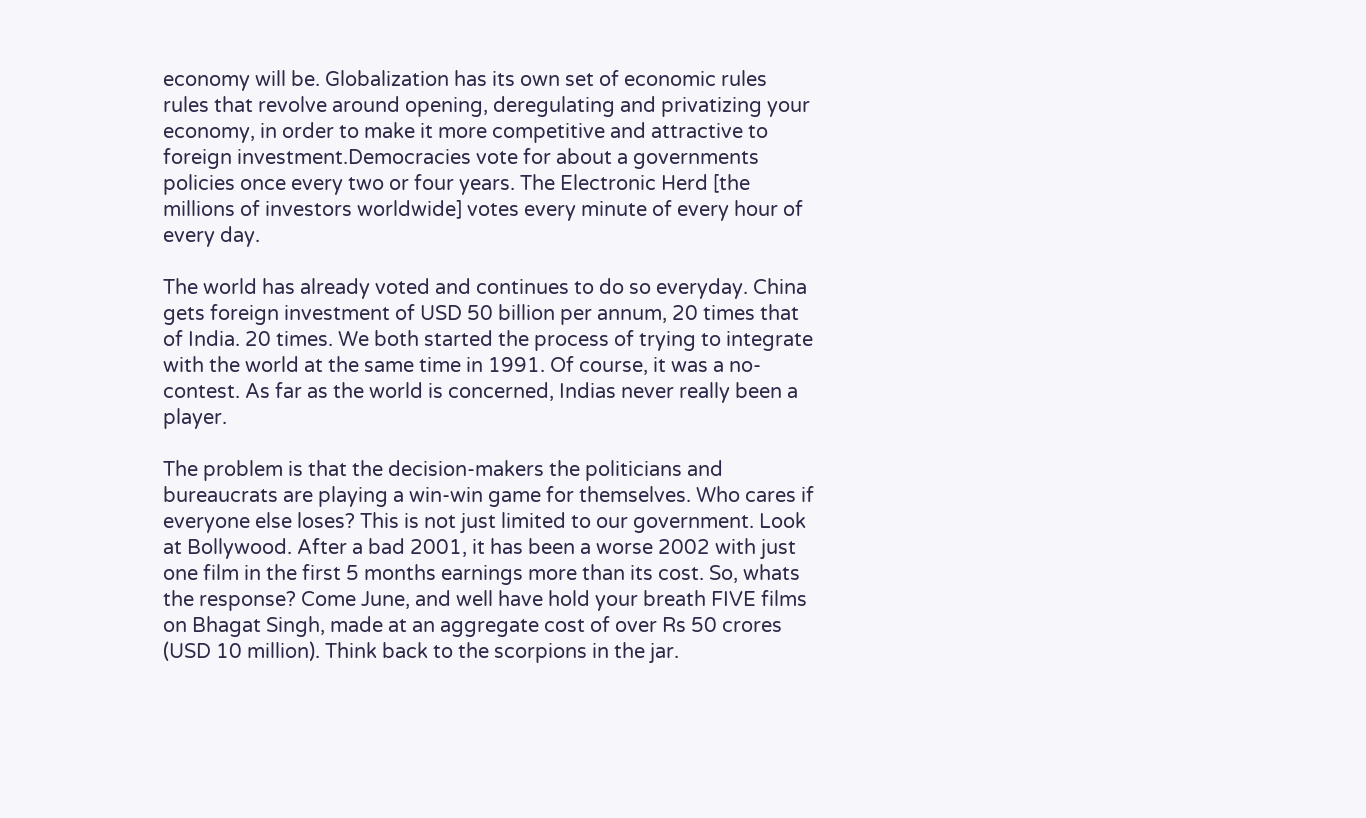economy will be. Globalization has its own set of economic rules rules that revolve around opening, deregulating and privatizing your economy, in order to make it more competitive and attractive to foreign investment.Democracies vote for about a governments policies once every two or four years. The Electronic Herd [the millions of investors worldwide] votes every minute of every hour of every day.

The world has already voted and continues to do so everyday. China gets foreign investment of USD 50 billion per annum, 20 times that of India. 20 times. We both started the process of trying to integrate with the world at the same time in 1991. Of course, it was a no-contest. As far as the world is concerned, Indias never really been a player.

The problem is that the decision-makers the politicians and bureaucrats are playing a win-win game for themselves. Who cares if everyone else loses? This is not just limited to our government. Look at Bollywood. After a bad 2001, it has been a worse 2002 with just one film in the first 5 months earnings more than its cost. So, whats the response? Come June, and well have hold your breath FIVE films on Bhagat Singh, made at an aggregate cost of over Rs 50 crores (USD 10 million). Think back to the scorpions in the jar.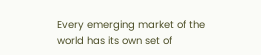Every emerging market of the world has its own set of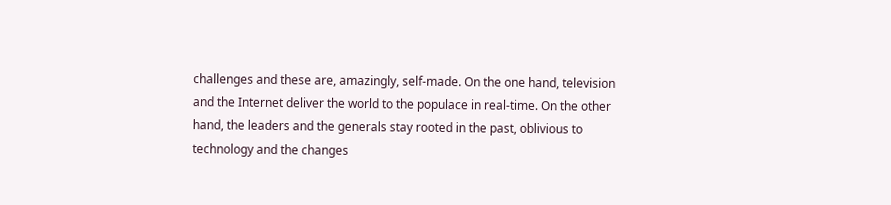challenges and these are, amazingly, self-made. On the one hand, television and the Internet deliver the world to the populace in real-time. On the other hand, the leaders and the generals stay rooted in the past, oblivious to technology and the changes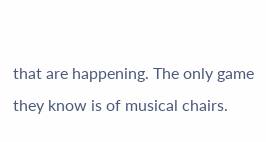that are happening. The only game they know is of musical chairs.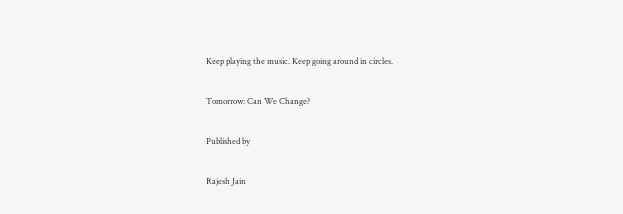Keep playing the music. Keep going around in circles.

Tomorrow: Can We Change?

Published by

Rajesh Jain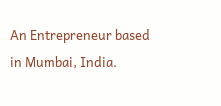An Entrepreneur based in Mumbai, India.